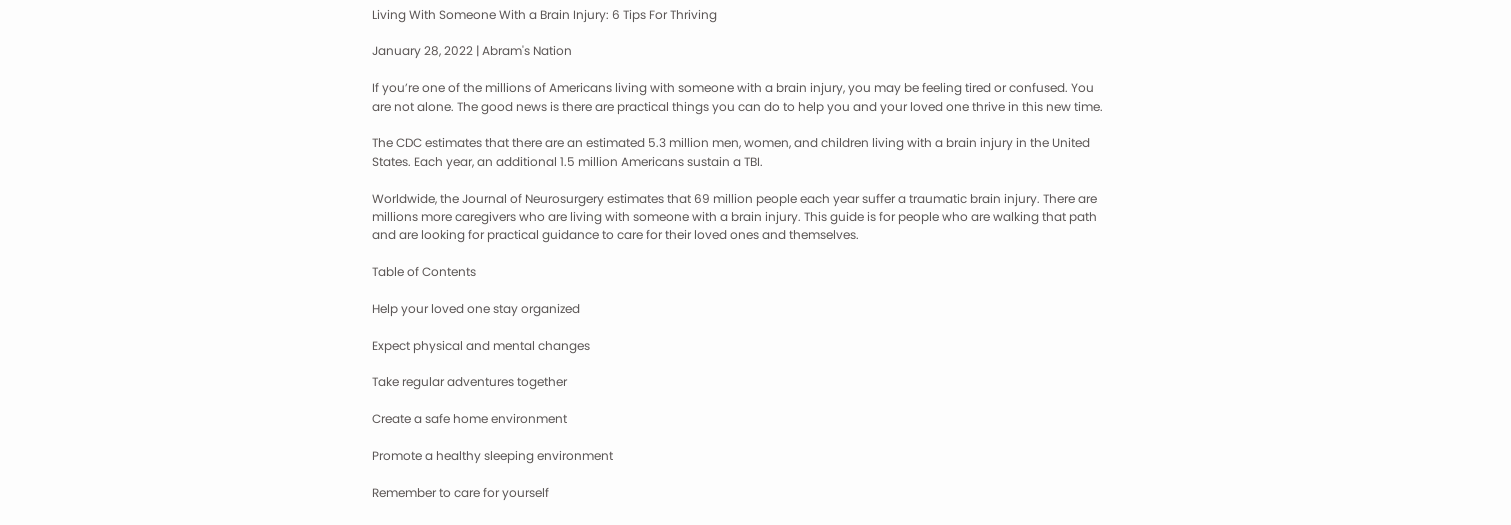Living With Someone With a Brain Injury: 6 Tips For Thriving

January 28, 2022 | Abram's Nation

If you’re one of the millions of Americans living with someone with a brain injury, you may be feeling tired or confused. You are not alone. The good news is there are practical things you can do to help you and your loved one thrive in this new time.

The CDC estimates that there are an estimated 5.3 million men, women, and children living with a brain injury in the United States. Each year, an additional 1.5 million Americans sustain a TBI.

Worldwide, the Journal of Neurosurgery estimates that 69 million people each year suffer a traumatic brain injury. There are millions more caregivers who are living with someone with a brain injury. This guide is for people who are walking that path and are looking for practical guidance to care for their loved ones and themselves.

Table of Contents

Help your loved one stay organized

Expect physical and mental changes

Take regular adventures together

Create a safe home environment

Promote a healthy sleeping environment

Remember to care for yourself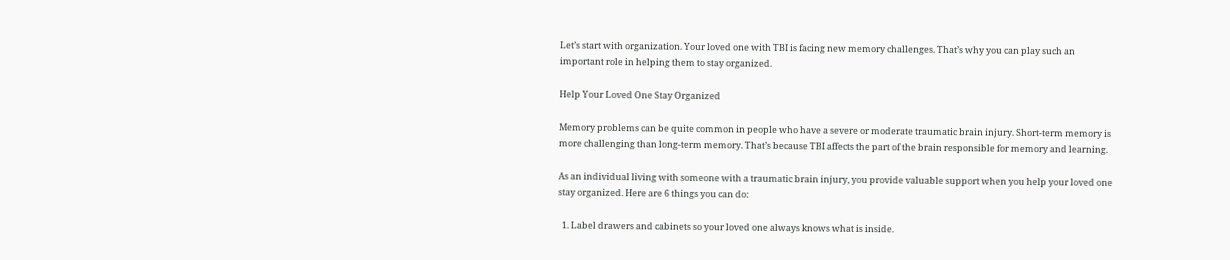Let’s start with organization. Your loved one with TBI is facing new memory challenges. That’s why you can play such an important role in helping them to stay organized.

Help Your Loved One Stay Organized

Memory problems can be quite common in people who have a severe or moderate traumatic brain injury. Short-term memory is more challenging than long-term memory. That’s because TBI affects the part of the brain responsible for memory and learning.

As an individual living with someone with a traumatic brain injury, you provide valuable support when you help your loved one stay organized. Here are 6 things you can do:

  1. Label drawers and cabinets so your loved one always knows what is inside.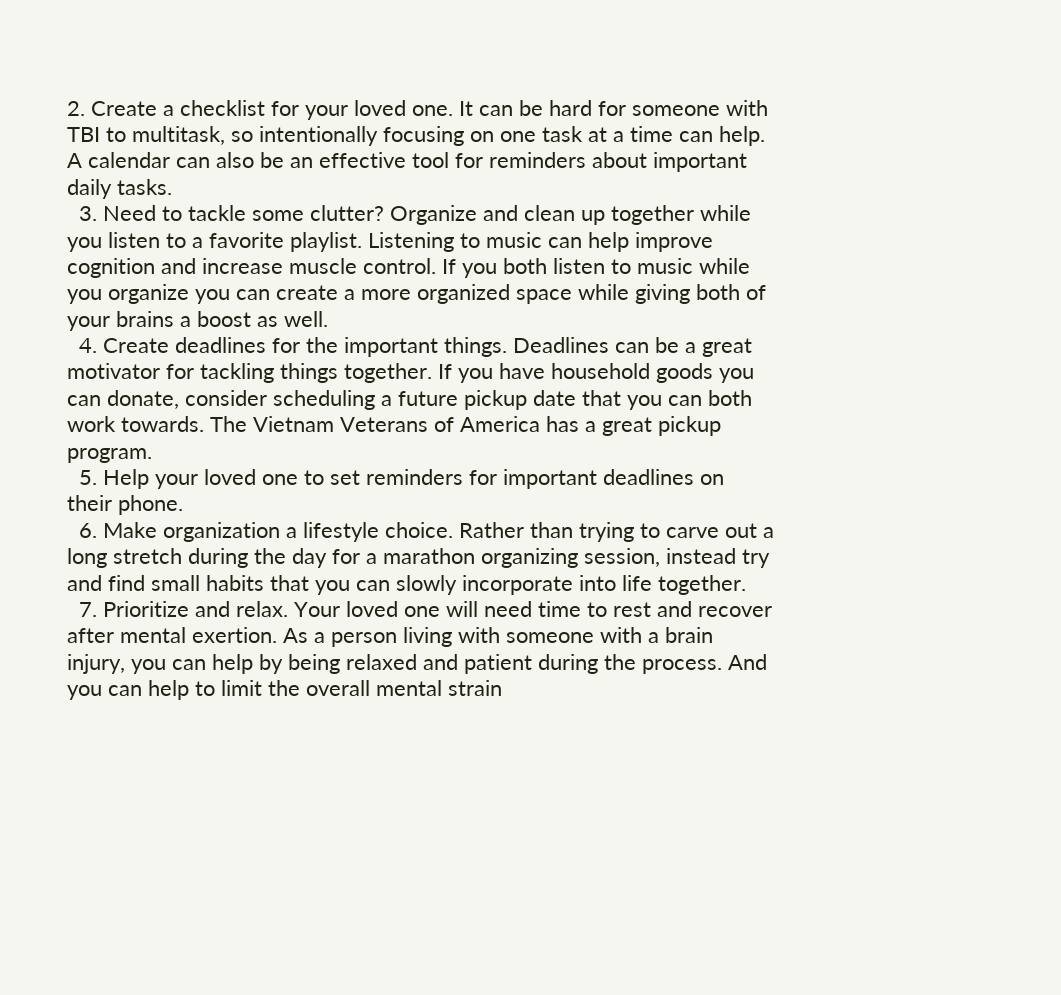2. Create a checklist for your loved one. It can be hard for someone with TBI to multitask, so intentionally focusing on one task at a time can help. A calendar can also be an effective tool for reminders about important daily tasks.
  3. Need to tackle some clutter? Organize and clean up together while you listen to a favorite playlist. Listening to music can help improve cognition and increase muscle control. If you both listen to music while you organize you can create a more organized space while giving both of your brains a boost as well.
  4. Create deadlines for the important things. Deadlines can be a great motivator for tackling things together. If you have household goods you can donate, consider scheduling a future pickup date that you can both work towards. The Vietnam Veterans of America has a great pickup program.
  5. Help your loved one to set reminders for important deadlines on their phone.
  6. Make organization a lifestyle choice. Rather than trying to carve out a long stretch during the day for a marathon organizing session, instead try and find small habits that you can slowly incorporate into life together.
  7. Prioritize and relax. Your loved one will need time to rest and recover after mental exertion. As a person living with someone with a brain injury, you can help by being relaxed and patient during the process. And you can help to limit the overall mental strain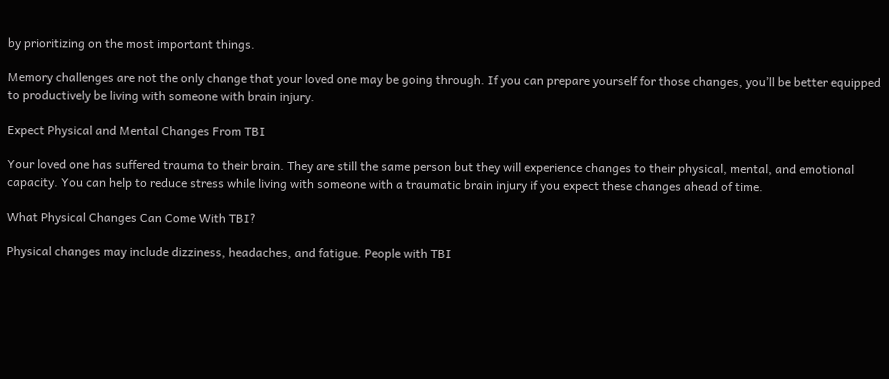by prioritizing on the most important things.

Memory challenges are not the only change that your loved one may be going through. If you can prepare yourself for those changes, you’ll be better equipped to productively be living with someone with brain injury.

Expect Physical and Mental Changes From TBI

Your loved one has suffered trauma to their brain. They are still the same person but they will experience changes to their physical, mental, and emotional capacity. You can help to reduce stress while living with someone with a traumatic brain injury if you expect these changes ahead of time.

What Physical Changes Can Come With TBI?

Physical changes may include dizziness, headaches, and fatigue. People with TBI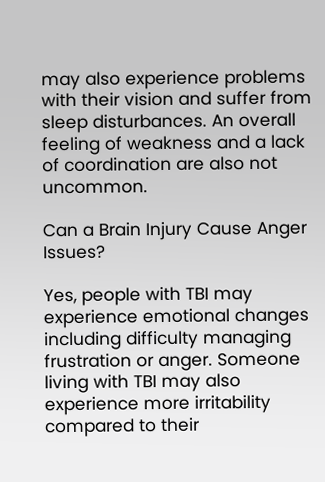may also experience problems with their vision and suffer from sleep disturbances. An overall feeling of weakness and a lack of coordination are also not uncommon.

Can a Brain Injury Cause Anger Issues?

Yes, people with TBI may experience emotional changes including difficulty managing frustration or anger. Someone living with TBI may also experience more irritability compared to their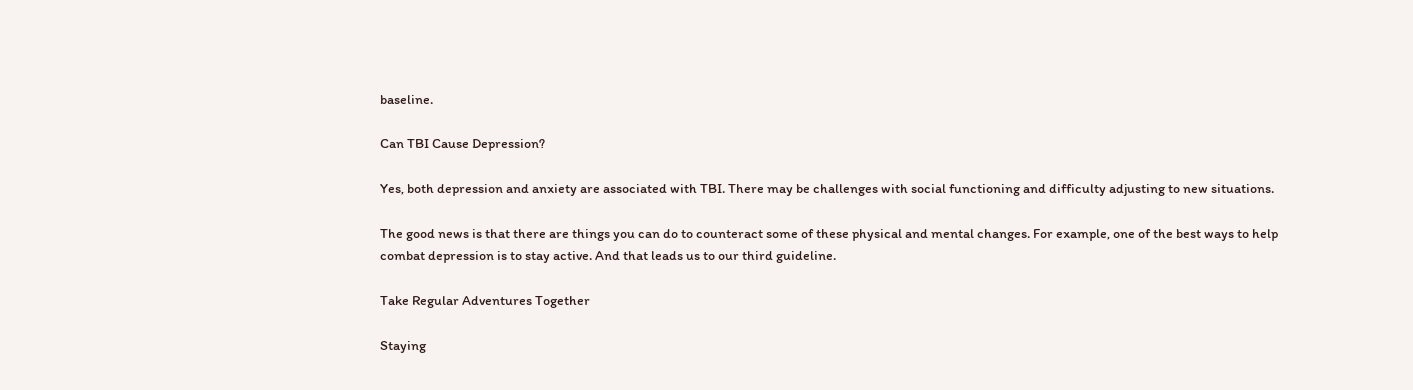baseline.

Can TBI Cause Depression?

Yes, both depression and anxiety are associated with TBI. There may be challenges with social functioning and difficulty adjusting to new situations.

The good news is that there are things you can do to counteract some of these physical and mental changes. For example, one of the best ways to help combat depression is to stay active. And that leads us to our third guideline.

Take Regular Adventures Together

Staying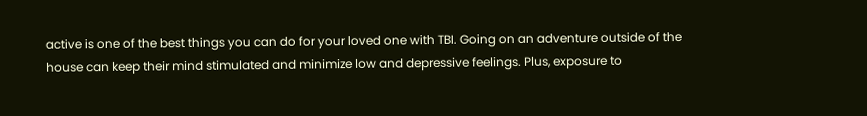active is one of the best things you can do for your loved one with TBI. Going on an adventure outside of the house can keep their mind stimulated and minimize low and depressive feelings. Plus, exposure to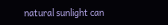natural sunlight can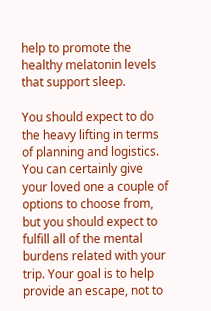help to promote the healthy melatonin levels that support sleep.

You should expect to do the heavy lifting in terms of planning and logistics. You can certainly give your loved one a couple of options to choose from, but you should expect to fulfill all of the mental burdens related with your trip. Your goal is to help provide an escape, not to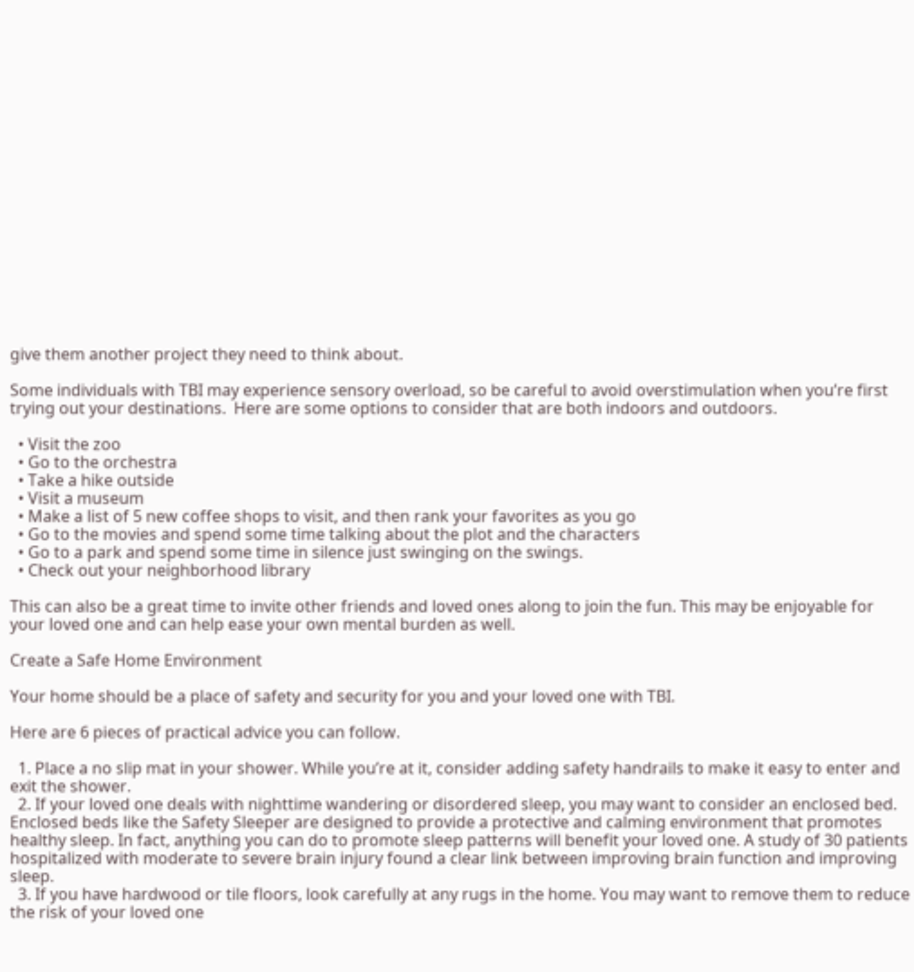give them another project they need to think about.

Some individuals with TBI may experience sensory overload, so be careful to avoid overstimulation when you’re first trying out your destinations.  Here are some options to consider that are both indoors and outdoors.

  • Visit the zoo
  • Go to the orchestra
  • Take a hike outside
  • Visit a museum
  • Make a list of 5 new coffee shops to visit, and then rank your favorites as you go
  • Go to the movies and spend some time talking about the plot and the characters
  • Go to a park and spend some time in silence just swinging on the swings.
  • Check out your neighborhood library

This can also be a great time to invite other friends and loved ones along to join the fun. This may be enjoyable for your loved one and can help ease your own mental burden as well.

Create a Safe Home Environment

Your home should be a place of safety and security for you and your loved one with TBI.

Here are 6 pieces of practical advice you can follow.

  1. Place a no slip mat in your shower. While you’re at it, consider adding safety handrails to make it easy to enter and exit the shower.
  2. If your loved one deals with nighttime wandering or disordered sleep, you may want to consider an enclosed bed. Enclosed beds like the Safety Sleeper are designed to provide a protective and calming environment that promotes healthy sleep. In fact, anything you can do to promote sleep patterns will benefit your loved one. A study of 30 patients hospitalized with moderate to severe brain injury found a clear link between improving brain function and improving sleep.
  3. If you have hardwood or tile floors, look carefully at any rugs in the home. You may want to remove them to reduce the risk of your loved one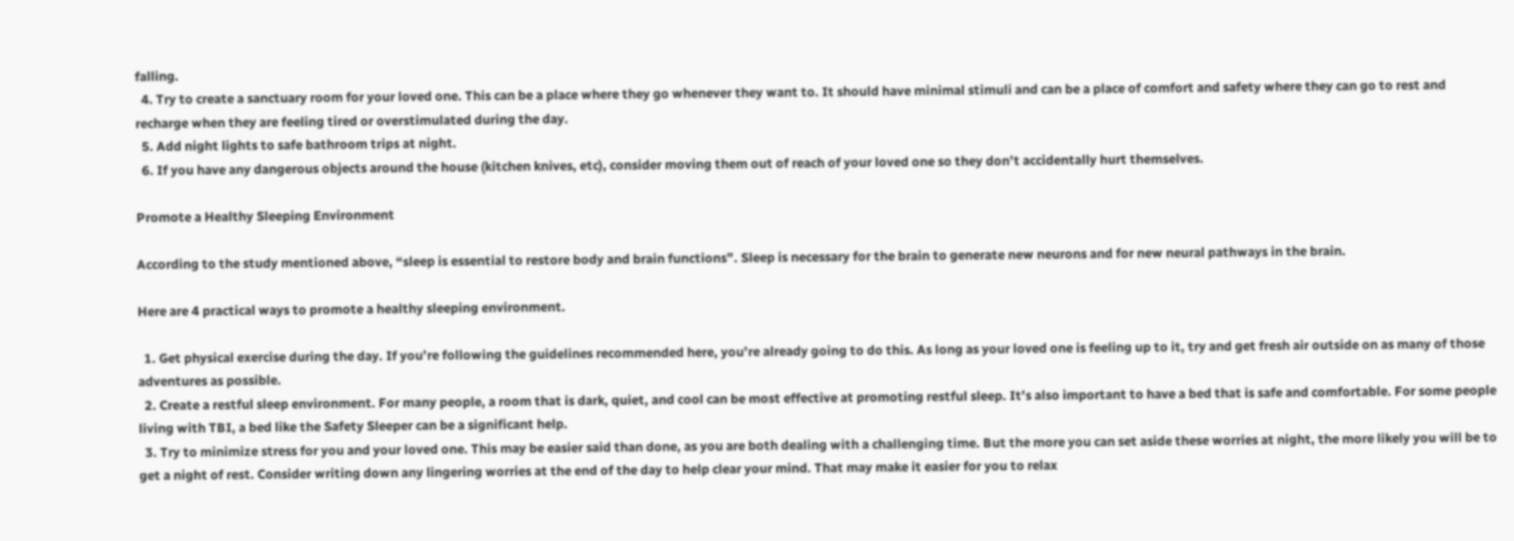falling.
  4. Try to create a sanctuary room for your loved one. This can be a place where they go whenever they want to. It should have minimal stimuli and can be a place of comfort and safety where they can go to rest and recharge when they are feeling tired or overstimulated during the day.
  5. Add night lights to safe bathroom trips at night.
  6. If you have any dangerous objects around the house (kitchen knives, etc), consider moving them out of reach of your loved one so they don’t accidentally hurt themselves.

Promote a Healthy Sleeping Environment

According to the study mentioned above, “sleep is essential to restore body and brain functions”. Sleep is necessary for the brain to generate new neurons and for new neural pathways in the brain.

Here are 4 practical ways to promote a healthy sleeping environment.

  1. Get physical exercise during the day. If you’re following the guidelines recommended here, you’re already going to do this. As long as your loved one is feeling up to it, try and get fresh air outside on as many of those adventures as possible.
  2. Create a restful sleep environment. For many people, a room that is dark, quiet, and cool can be most effective at promoting restful sleep. It’s also important to have a bed that is safe and comfortable. For some people living with TBI, a bed like the Safety Sleeper can be a significant help.
  3. Try to minimize stress for you and your loved one. This may be easier said than done, as you are both dealing with a challenging time. But the more you can set aside these worries at night, the more likely you will be to get a night of rest. Consider writing down any lingering worries at the end of the day to help clear your mind. That may make it easier for you to relax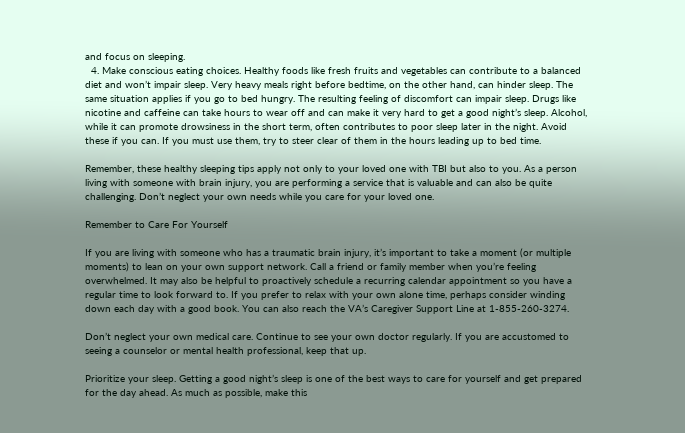and focus on sleeping.
  4. Make conscious eating choices. Healthy foods like fresh fruits and vegetables can contribute to a balanced diet and won’t impair sleep. Very heavy meals right before bedtime, on the other hand, can hinder sleep. The same situation applies if you go to bed hungry. The resulting feeling of discomfort can impair sleep. Drugs like nicotine and caffeine can take hours to wear off and can make it very hard to get a good night’s sleep. Alcohol, while it can promote drowsiness in the short term, often contributes to poor sleep later in the night. Avoid these if you can. If you must use them, try to steer clear of them in the hours leading up to bed time.

Remember, these healthy sleeping tips apply not only to your loved one with TBI but also to you. As a person living with someone with brain injury, you are performing a service that is valuable and can also be quite challenging. Don’t neglect your own needs while you care for your loved one.

Remember to Care For Yourself

If you are living with someone who has a traumatic brain injury, it’s important to take a moment (or multiple moments) to lean on your own support network. Call a friend or family member when you’re feeling overwhelmed. It may also be helpful to proactively schedule a recurring calendar appointment so you have a regular time to look forward to. If you prefer to relax with your own alone time, perhaps consider winding down each day with a good book. You can also reach the VA’s Caregiver Support Line at 1-855-260-3274.

Don’t neglect your own medical care. Continue to see your own doctor regularly. If you are accustomed to seeing a counselor or mental health professional, keep that up.

Prioritize your sleep. Getting a good night’s sleep is one of the best ways to care for yourself and get prepared for the day ahead. As much as possible, make this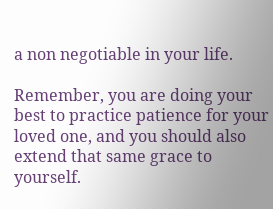a non negotiable in your life.

Remember, you are doing your best to practice patience for your loved one, and you should also extend that same grace to yourself.